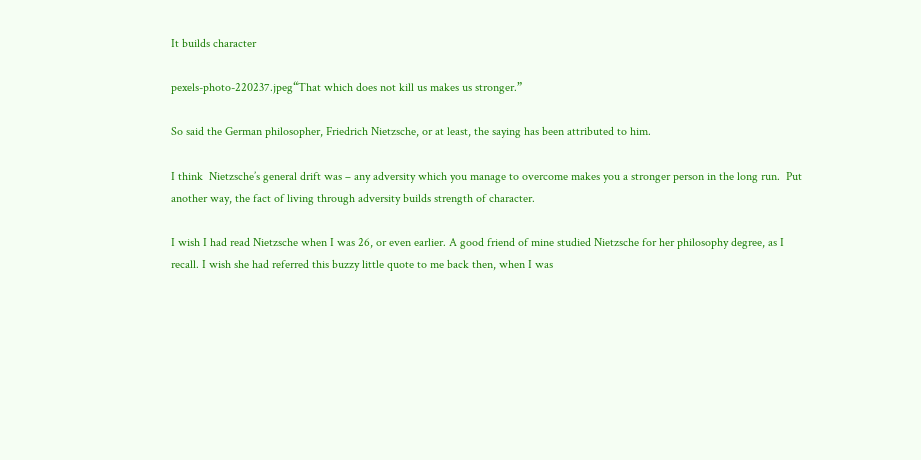It builds character

pexels-photo-220237.jpeg“That which does not kill us makes us stronger.”

So said the German philosopher, Friedrich Nietzsche, or at least, the saying has been attributed to him.

I think  Nietzsche’s general drift was – any adversity which you manage to overcome makes you a stronger person in the long run.  Put another way, the fact of living through adversity builds strength of character.

I wish I had read Nietzsche when I was 26, or even earlier. A good friend of mine studied Nietzsche for her philosophy degree, as I recall. I wish she had referred this buzzy little quote to me back then, when I was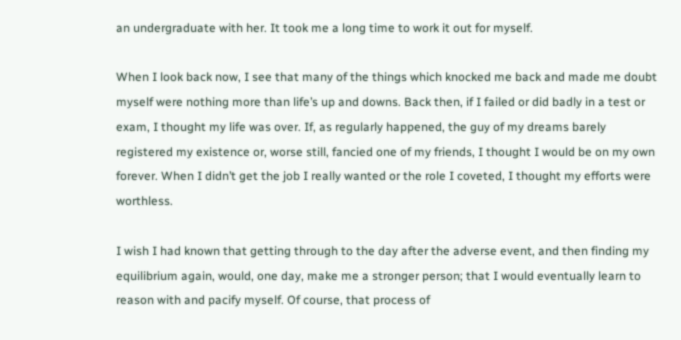an undergraduate with her. It took me a long time to work it out for myself.

When I look back now, I see that many of the things which knocked me back and made me doubt myself were nothing more than life’s up and downs. Back then, if I failed or did badly in a test or exam, I thought my life was over. If, as regularly happened, the guy of my dreams barely registered my existence or, worse still, fancied one of my friends, I thought I would be on my own forever. When I didn’t get the job I really wanted or the role I coveted, I thought my efforts were worthless.

I wish I had known that getting through to the day after the adverse event, and then finding my equilibrium again, would, one day, make me a stronger person; that I would eventually learn to reason with and pacify myself. Of course, that process of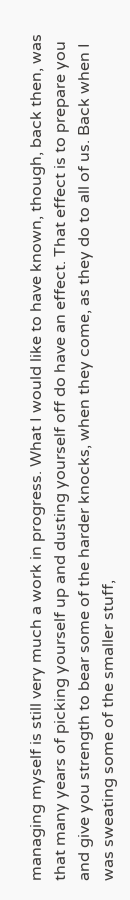managing myself is still very much a work in progress. What I would like to have known, though, back then, was that many years of picking yourself up and dusting yourself off do have an effect. That effect is to prepare you and give you strength to bear some of the harder knocks, when they come, as they do to all of us. Back when I was sweating some of the smaller stuff,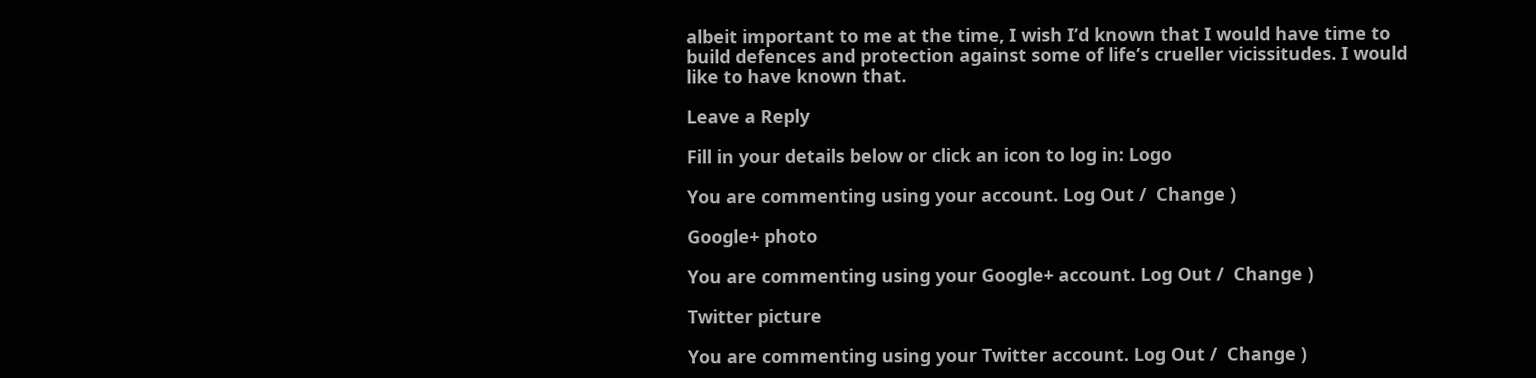albeit important to me at the time, I wish I’d known that I would have time to build defences and protection against some of life’s crueller vicissitudes. I would like to have known that.

Leave a Reply

Fill in your details below or click an icon to log in: Logo

You are commenting using your account. Log Out /  Change )

Google+ photo

You are commenting using your Google+ account. Log Out /  Change )

Twitter picture

You are commenting using your Twitter account. Log Out /  Change )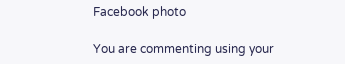Facebook photo

You are commenting using your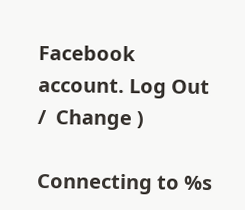Facebook account. Log Out /  Change )

Connecting to %s